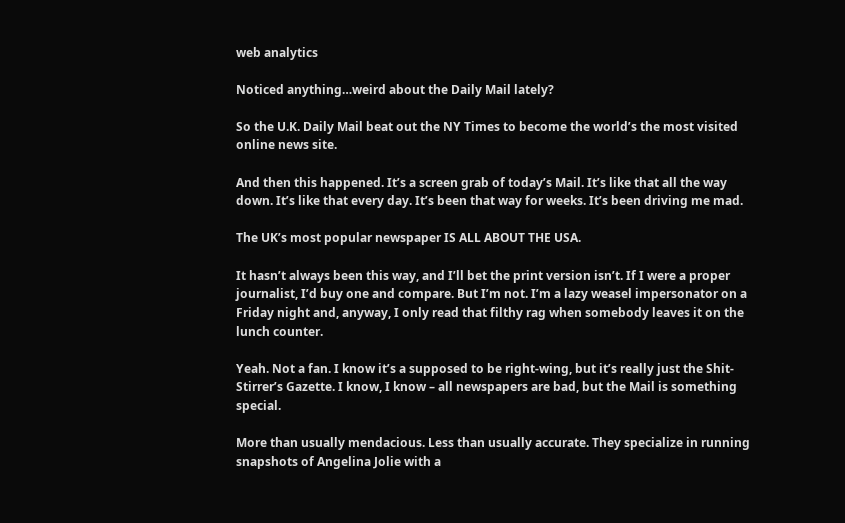web analytics

Noticed anything…weird about the Daily Mail lately?

So the U.K. Daily Mail beat out the NY Times to become the world’s the most visited online news site.

And then this happened. It’s a screen grab of today’s Mail. It’s like that all the way down. It’s like that every day. It’s been that way for weeks. It’s been driving me mad.

The UK’s most popular newspaper IS ALL ABOUT THE USA.

It hasn’t always been this way, and I’ll bet the print version isn’t. If I were a proper journalist, I’d buy one and compare. But I’m not. I’m a lazy weasel impersonator on a Friday night and, anyway, I only read that filthy rag when somebody leaves it on the lunch counter.

Yeah. Not a fan. I know it’s a supposed to be right-wing, but it’s really just the Shit-Stirrer’s Gazette. I know, I know – all newspapers are bad, but the Mail is something special.

More than usually mendacious. Less than usually accurate. They specialize in running snapshots of Angelina Jolie with a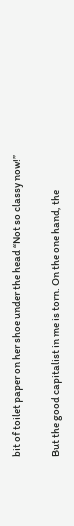bit of toilet paper on her shoe under the head “Not so classy now!”


But the good capitalist in me is torn. On the one hand, the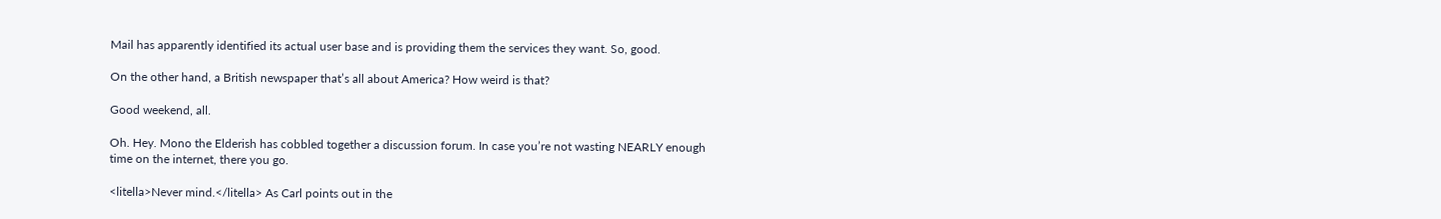Mail has apparently identified its actual user base and is providing them the services they want. So, good.

On the other hand, a British newspaper that’s all about America? How weird is that?

Good weekend, all.

Oh. Hey. Mono the Elderish has cobbled together a discussion forum. In case you’re not wasting NEARLY enough time on the internet, there you go.

<litella>Never mind.</litella> As Carl points out in the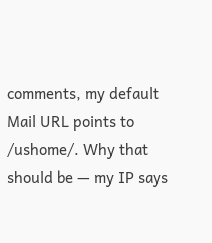comments, my default Mail URL points to /ushome/. Why that should be — my IP says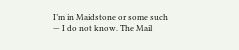I’m in Maidstone or some such — I do not know. The Mail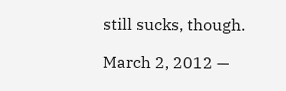still sucks, though.

March 2, 2012 —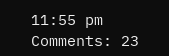11:55 pm
Comments: 23